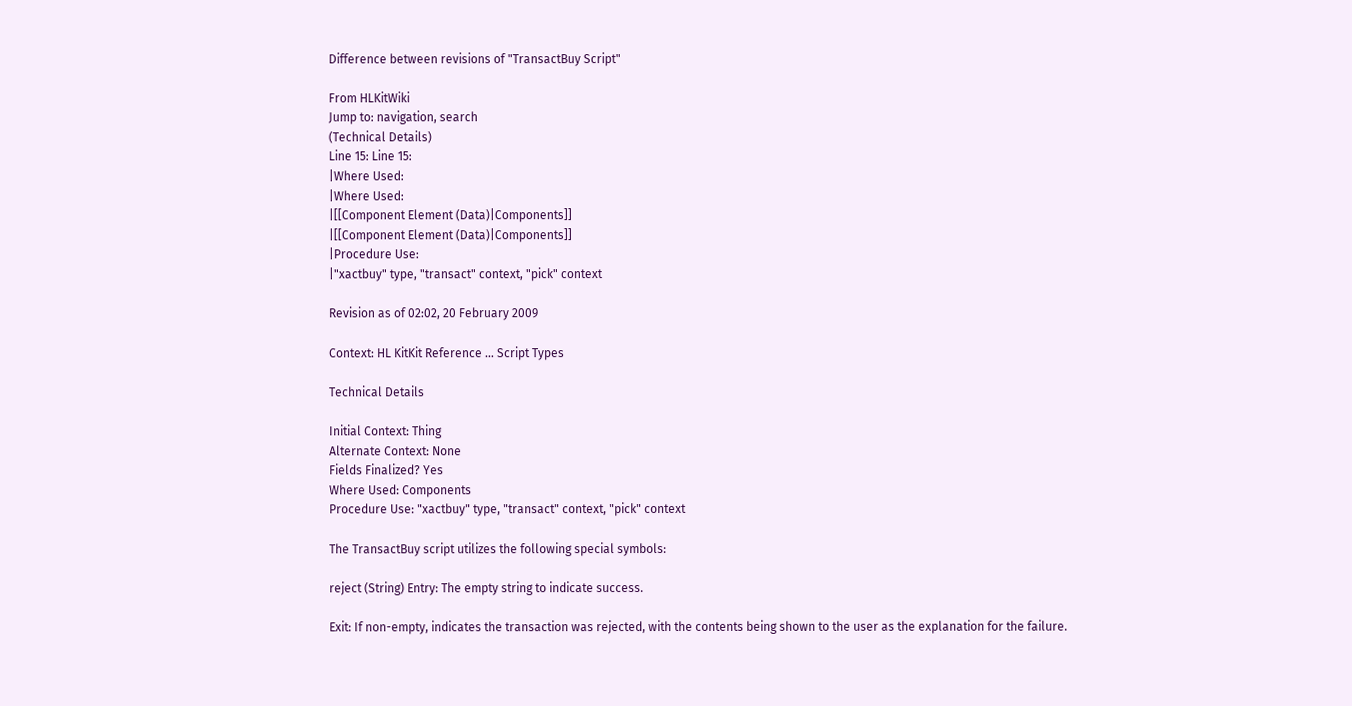Difference between revisions of "TransactBuy Script"

From HLKitWiki
Jump to: navigation, search
(Technical Details)
Line 15: Line 15:
|Where Used:
|Where Used:
|[[Component Element (Data)|Components]]
|[[Component Element (Data)|Components]]
|Procedure Use:
|"xactbuy" type, "transact" context, "pick" context

Revision as of 02:02, 20 February 2009

Context: HL KitKit Reference … Script Types

Technical Details

Initial Context: Thing
Alternate Context: None
Fields Finalized? Yes
Where Used: Components
Procedure Use: "xactbuy" type, "transact" context, "pick" context

The TransactBuy script utilizes the following special symbols:

reject (String) Entry: The empty string to indicate success.

Exit: If non-empty, indicates the transaction was rejected, with the contents being shown to the user as the explanation for the failure.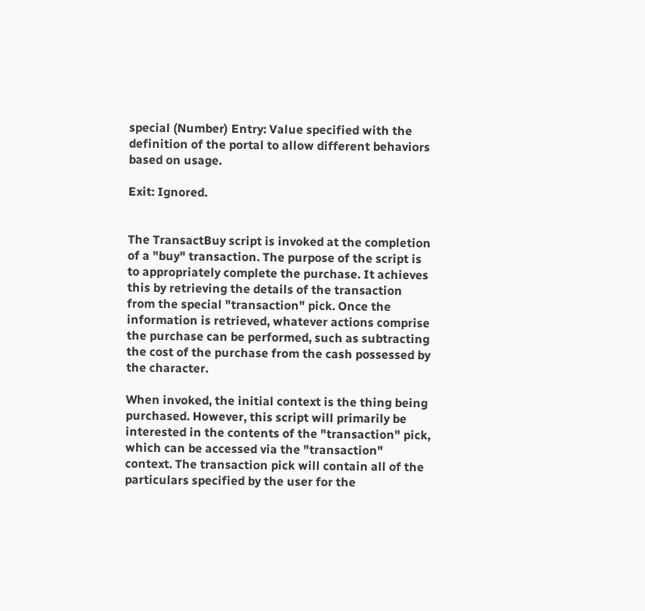special (Number) Entry: Value specified with the definition of the portal to allow different behaviors based on usage.

Exit: Ignored.


The TransactBuy script is invoked at the completion of a "buy" transaction. The purpose of the script is to appropriately complete the purchase. It achieves this by retrieving the details of the transaction from the special "transaction" pick. Once the information is retrieved, whatever actions comprise the purchase can be performed, such as subtracting the cost of the purchase from the cash possessed by the character.

When invoked, the initial context is the thing being purchased. However, this script will primarily be interested in the contents of the "transaction" pick, which can be accessed via the "transaction" context. The transaction pick will contain all of the particulars specified by the user for the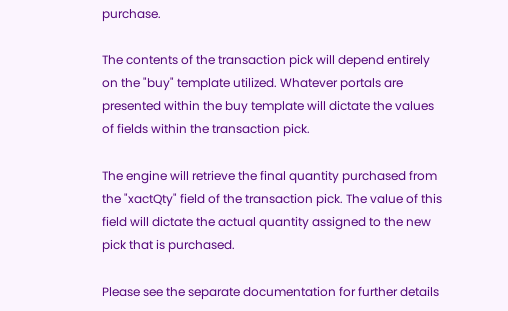purchase.

The contents of the transaction pick will depend entirely on the "buy" template utilized. Whatever portals are presented within the buy template will dictate the values of fields within the transaction pick.

The engine will retrieve the final quantity purchased from the "xactQty" field of the transaction pick. The value of this field will dictate the actual quantity assigned to the new pick that is purchased.

Please see the separate documentation for further details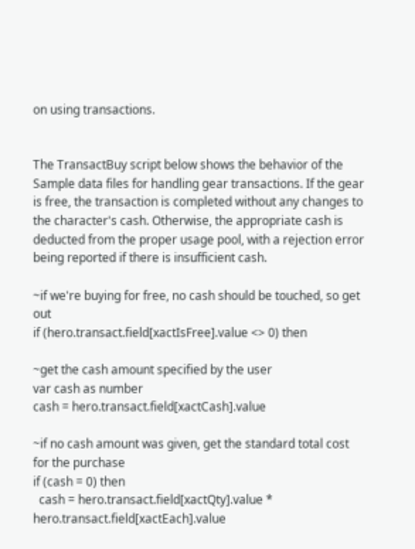on using transactions.


The TransactBuy script below shows the behavior of the Sample data files for handling gear transactions. If the gear is free, the transaction is completed without any changes to the character's cash. Otherwise, the appropriate cash is deducted from the proper usage pool, with a rejection error being reported if there is insufficient cash.

~if we're buying for free, no cash should be touched, so get out
if (hero.transact.field[xactIsFree].value <> 0) then

~get the cash amount specified by the user
var cash as number
cash = hero.transact.field[xactCash].value

~if no cash amount was given, get the standard total cost for the purchase
if (cash = 0) then
  cash = hero.transact.field[xactQty].value * hero.transact.field[xactEach].value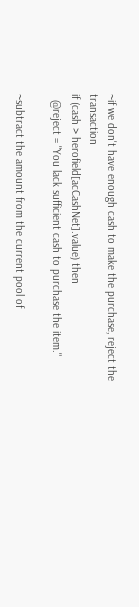~if we don't have enough cash to make the purchase, reject the transaction
if (cash > herofield[acCashNet].value) then
  @reject = "You lack sufficient cash to purchase the item."

~subtract the amount from the current pool of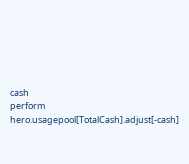cash
perform hero.usagepool[TotalCash].adjust[-cash]